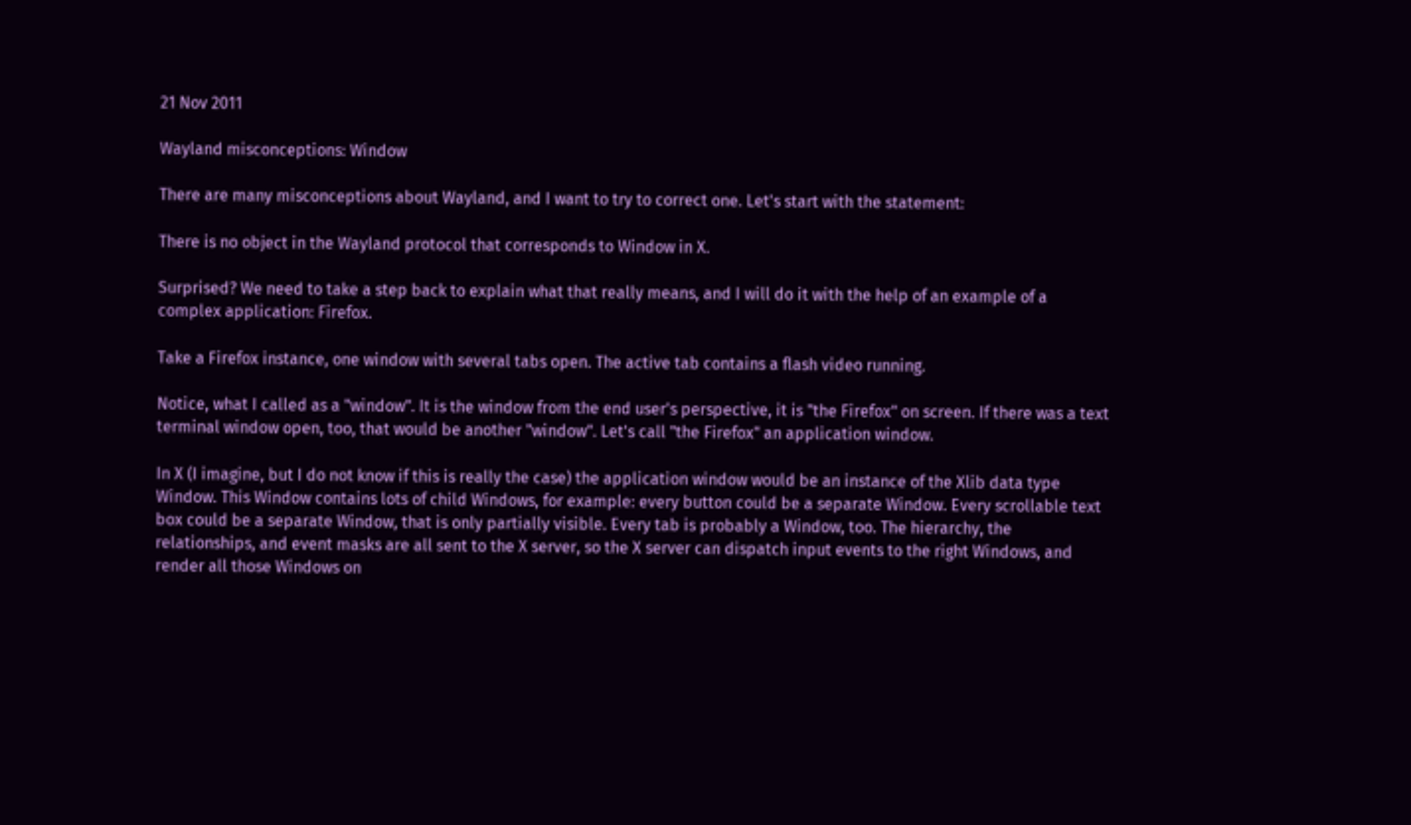21 Nov 2011

Wayland misconceptions: Window

There are many misconceptions about Wayland, and I want to try to correct one. Let's start with the statement:

There is no object in the Wayland protocol that corresponds to Window in X.

Surprised? We need to take a step back to explain what that really means, and I will do it with the help of an example of a complex application: Firefox.

Take a Firefox instance, one window with several tabs open. The active tab contains a flash video running.

Notice, what I called as a "window". It is the window from the end user's perspective, it is "the Firefox" on screen. If there was a text terminal window open, too, that would be another "window". Let's call "the Firefox" an application window.

In X (I imagine, but I do not know if this is really the case) the application window would be an instance of the Xlib data type Window. This Window contains lots of child Windows, for example: every button could be a separate Window. Every scrollable text box could be a separate Window, that is only partially visible. Every tab is probably a Window, too. The hierarchy, the relationships, and event masks are all sent to the X server, so the X server can dispatch input events to the right Windows, and render all those Windows on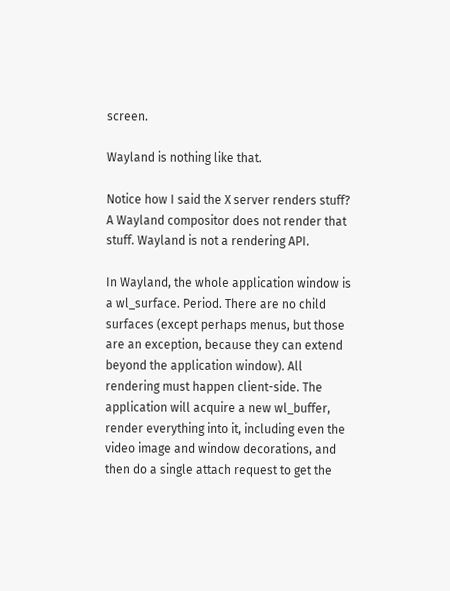screen.

Wayland is nothing like that.

Notice how I said the X server renders stuff? A Wayland compositor does not render that stuff. Wayland is not a rendering API.

In Wayland, the whole application window is a wl_surface. Period. There are no child surfaces (except perhaps menus, but those are an exception, because they can extend beyond the application window). All rendering must happen client-side. The application will acquire a new wl_buffer, render everything into it, including even the video image and window decorations, and then do a single attach request to get the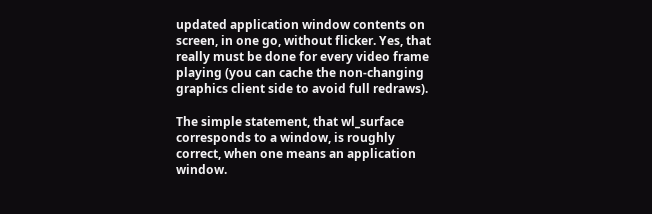updated application window contents on screen, in one go, without flicker. Yes, that really must be done for every video frame playing (you can cache the non-changing graphics client side to avoid full redraws).

The simple statement, that wl_surface corresponds to a window, is roughly correct, when one means an application window.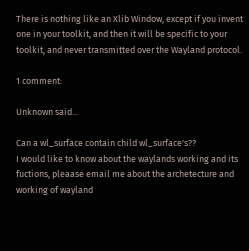There is nothing like an Xlib Window, except if you invent one in your toolkit, and then it will be specific to your toolkit, and never transmitted over the Wayland protocol.

1 comment:

Unknown said...

Can a wl_surface contain child wl_surface's??
I would like to know about the waylands working and its fuctions, pleaase email me about the archetecture and working of wayland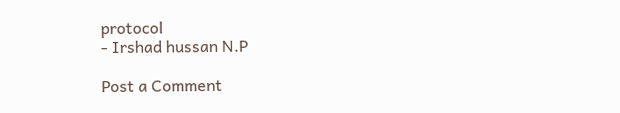protocol
- Irshad hussan N.P

Post a Comment